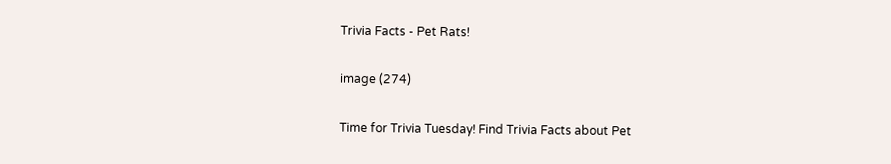Trivia Facts - Pet Rats!

image (274)

Time for Trivia Tuesday! Find Trivia Facts about Pet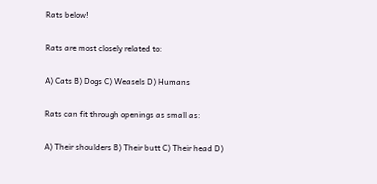Rats below!

Rats are most closely related to:

A) Cats B) Dogs C) Weasels D) Humans

Rats can fit through openings as small as:

A) Their shoulders B) Their butt C) Their head D)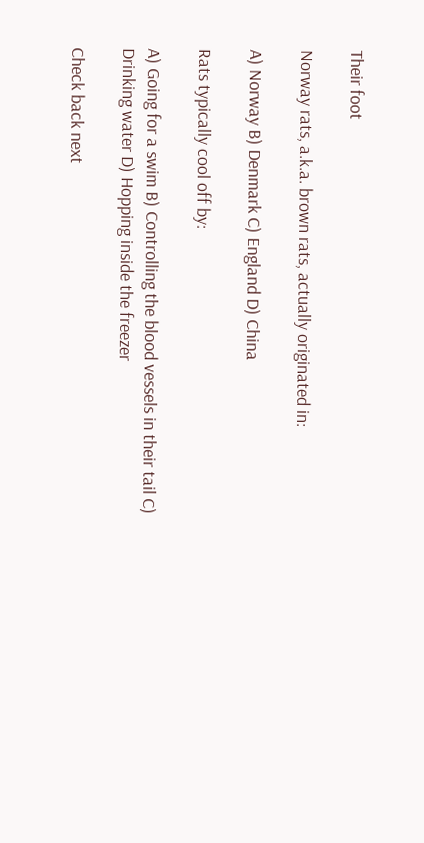Their foot

Norway rats, a.k.a. brown rats, actually originated in:

A) Norway B) Denmark C) England D) China

Rats typically cool off by:

A) Going for a swim B) Controlling the blood vessels in their tail C) Drinking water D) Hopping inside the freezer

Check back next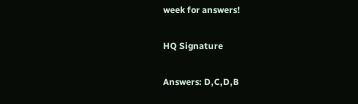week for answers!

HQ Signature

Answers: D,C,D,B